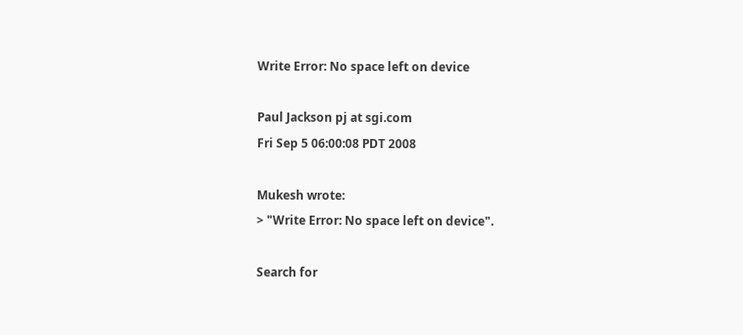Write Error: No space left on device

Paul Jackson pj at sgi.com
Fri Sep 5 06:00:08 PDT 2008

Mukesh wrote:
> "Write Error: No space left on device".

Search for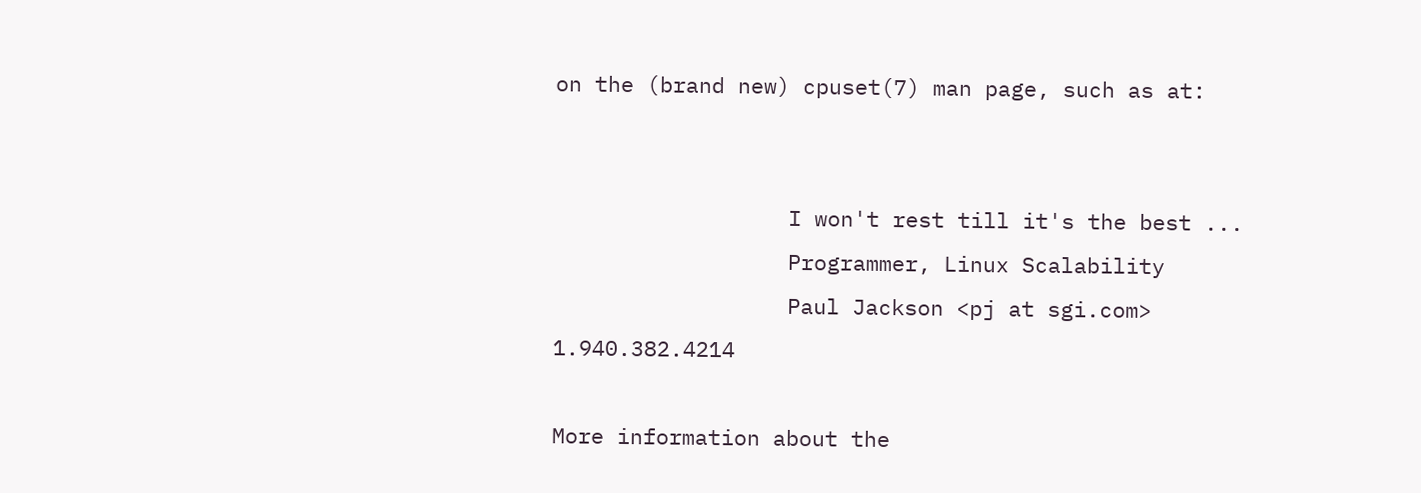on the (brand new) cpuset(7) man page, such as at:


                  I won't rest till it's the best ...
                  Programmer, Linux Scalability
                  Paul Jackson <pj at sgi.com> 1.940.382.4214

More information about the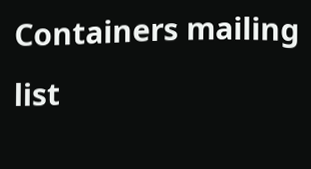Containers mailing list